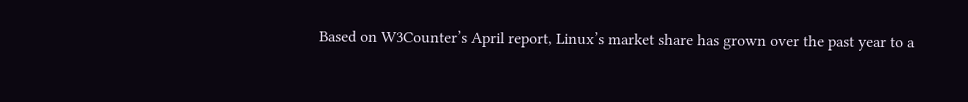Based on W3Counter’s April report, Linux’s market share has grown over the past year to a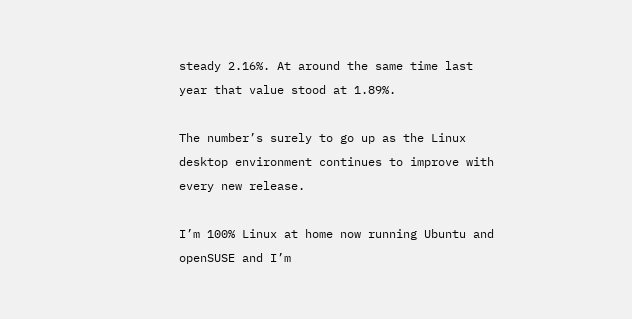steady 2.16%. At around the same time last year that value stood at 1.89%.

The number’s surely to go up as the Linux desktop environment continues to improve with every new release.

I’m 100% Linux at home now running Ubuntu and openSUSE and I’m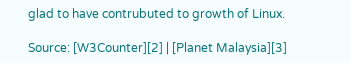glad to have contrubuted to growth of Linux.

Source: [W3Counter][2] | [Planet Malaysia][3]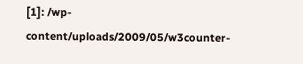[1]: /wp-content/uploads/2009/05/w3counter-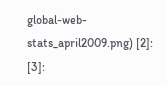global-web-stats_april2009.png) [2]: [3]: